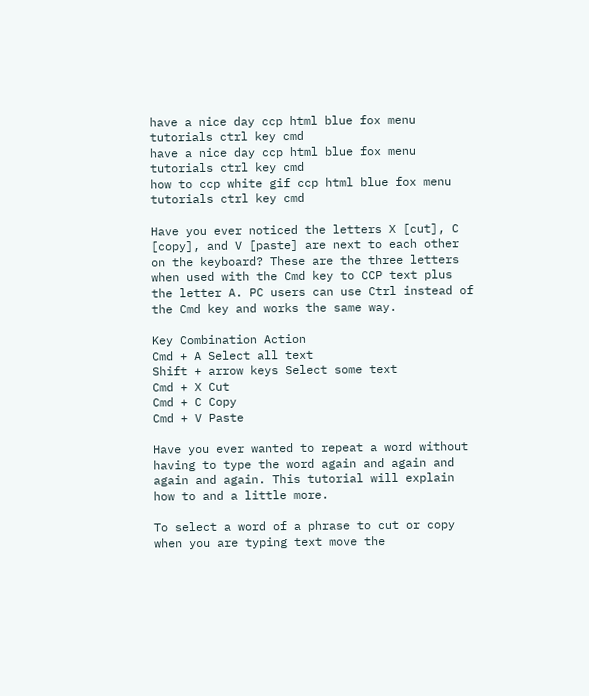have a nice day ccp html blue fox menu tutorials ctrl key cmd
have a nice day ccp html blue fox menu tutorials ctrl key cmd
how to ccp white gif ccp html blue fox menu tutorials ctrl key cmd

Have you ever noticed the letters X [cut], C [copy], and V [paste] are next to each other on the keyboard? These are the three letters when used with the Cmd key to CCP text plus the letter A. PC users can use Ctrl instead of the Cmd key and works the same way.

Key Combination Action
Cmd + A Select all text
Shift + arrow keys Select some text
Cmd + X Cut
Cmd + C Copy
Cmd + V Paste

Have you ever wanted to repeat a word without having to type the word again and again and again and again. This tutorial will explain how to and a little more.

To select a word of a phrase to cut or copy when you are typing text move the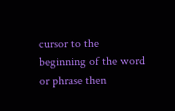cursor to the beginning of the word or phrase then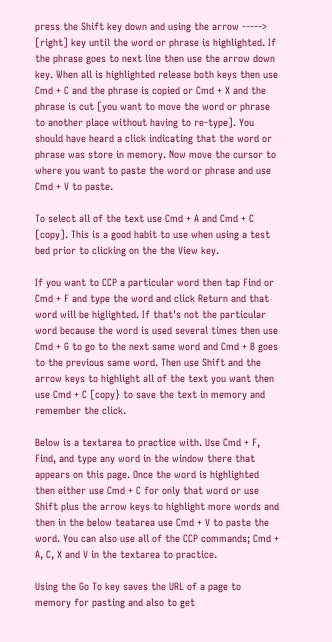press the Shift key down and using the arrow -----> [right] key until the word or phrase is highlighted. If the phrase goes to next line then use the arrow down key. When all is highlighted release both keys then use Cmd + C and the phrase is copied or Cmd + X and the phrase is cut [you want to move the word or phrase to another place without having to re-type]. You should have heard a click indicating that the word or phrase was store in memory. Now move the cursor to where you want to paste the word or phrase and use Cmd + V to paste.

To select all of the text use Cmd + A and Cmd + C [copy]. This is a good habit to use when using a test bed prior to clicking on the the View key.

If you want to CCP a particular word then tap Find or Cmd + F and type the word and click Return and that word will be higlighted. If that's not the particular word because the word is used several times then use Cmd + G to go to the next same word and Cmd + B goes to the previous same word. Then use Shift and the arrow keys to highlight all of the text you want then use Cmd + C [copy} to save the text in memory and remember the click.

Below is a textarea to practice with. Use Cmd + F, Find, and type any word in the window there that appears on this page. Once the word is highlighted then either use Cmd + C for only that word or use Shift plus the arrow keys to highlight more words and then in the below teatarea use Cmd + V to paste the word. You can also use all of the CCP commands; Cmd + A, C, X and V in the textarea to practice.

Using the Go To key saves the URL of a page to memory for pasting and also to get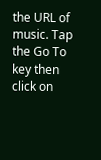the URL of music. Tap the Go To key then click on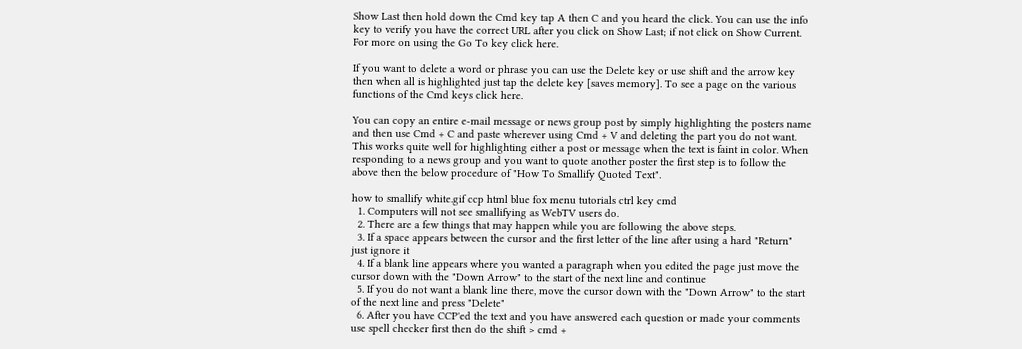Show Last then hold down the Cmd key tap A then C and you heard the click. You can use the info key to verify you have the correct URL after you click on Show Last; if not click on Show Current. For more on using the Go To key click here.

If you want to delete a word or phrase you can use the Delete key or use shift and the arrow key then when all is highlighted just tap the delete key [saves memory]. To see a page on the various functions of the Cmd keys click here.

You can copy an entire e-mail message or news group post by simply highlighting the posters name and then use Cmd + C and paste wherever using Cmd + V and deleting the part you do not want. This works quite well for highlighting either a post or message when the text is faint in color. When responding to a news group and you want to quote another poster the first step is to follow the above then the below procedure of "How To Smallify Quoted Text".

how to smallify white.gif ccp html blue fox menu tutorials ctrl key cmd
  1. Computers will not see smallifying as WebTV users do.
  2. There are a few things that may happen while you are following the above steps.
  3. If a space appears between the cursor and the first letter of the line after using a hard "Return" just ignore it
  4. If a blank line appears where you wanted a paragraph when you edited the page just move the cursor down with the "Down Arrow" to the start of the next line and continue
  5. If you do not want a blank line there, move the cursor down with the "Down Arrow" to the start of the next line and press "Delete"
  6. After you have CCP'ed the text and you have answered each question or made your comments use spell checker first then do the shift > cmd +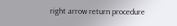right arrow return procedure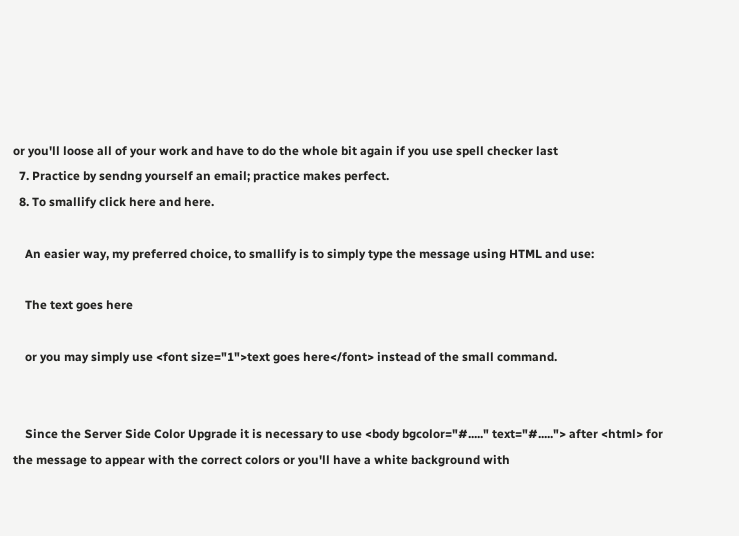or you'll loose all of your work and have to do the whole bit again if you use spell checker last
  7. Practice by sendng yourself an email; practice makes perfect.
  8. To smallify click here and here.

    An easier way, my preferred choice, to smallify is to simply type the message using HTML and use:

    The text goes here

    or you may simply use <font size="1">text goes here</font> instead of the small command.


    Since the Server Side Color Upgrade it is necessary to use <body bgcolor="#....." text="#....."> after <html> for the message to appear with the correct colors or you'll have a white background with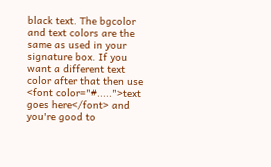black text. The bgcolor and text colors are the same as used in your signature box. If you want a different text color after that then use <font color="#.....">text goes here</font> and you're good to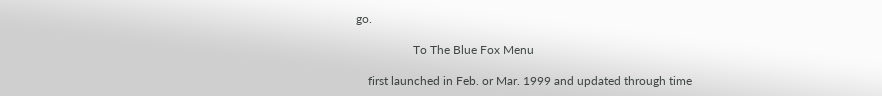go.

                   To The Blue Fox Menu

    first launched in Feb. or Mar. 1999 and updated through time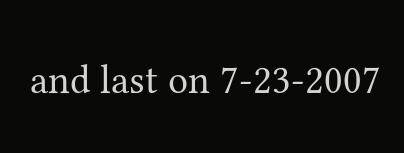and last on 7-23-2007